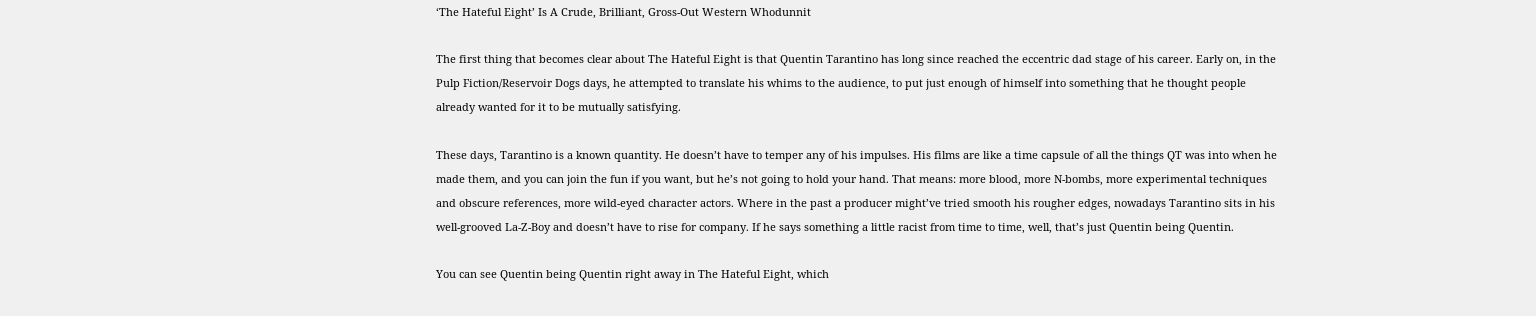‘The Hateful Eight’ Is A Crude, Brilliant, Gross-Out Western Whodunnit

The first thing that becomes clear about The Hateful Eight is that Quentin Tarantino has long since reached the eccentric dad stage of his career. Early on, in the Pulp Fiction/Reservoir Dogs days, he attempted to translate his whims to the audience, to put just enough of himself into something that he thought people already wanted for it to be mutually satisfying.

These days, Tarantino is a known quantity. He doesn’t have to temper any of his impulses. His films are like a time capsule of all the things QT was into when he made them, and you can join the fun if you want, but he’s not going to hold your hand. That means: more blood, more N-bombs, more experimental techniques and obscure references, more wild-eyed character actors. Where in the past a producer might’ve tried smooth his rougher edges, nowadays Tarantino sits in his well-grooved La-Z-Boy and doesn’t have to rise for company. If he says something a little racist from time to time, well, that’s just Quentin being Quentin.

You can see Quentin being Quentin right away in The Hateful Eight, which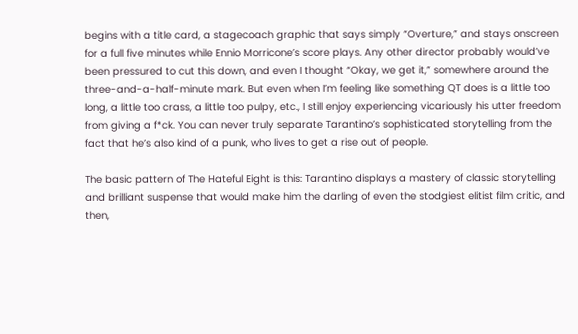begins with a title card, a stagecoach graphic that says simply “Overture,” and stays onscreen for a full five minutes while Ennio Morricone’s score plays. Any other director probably would’ve been pressured to cut this down, and even I thought “Okay, we get it,” somewhere around the three-and-a-half-minute mark. But even when I’m feeling like something QT does is a little too long, a little too crass, a little too pulpy, etc., I still enjoy experiencing vicariously his utter freedom from giving a f*ck. You can never truly separate Tarantino’s sophisticated storytelling from the fact that he’s also kind of a punk, who lives to get a rise out of people.

The basic pattern of The Hateful Eight is this: Tarantino displays a mastery of classic storytelling and brilliant suspense that would make him the darling of even the stodgiest elitist film critic, and then,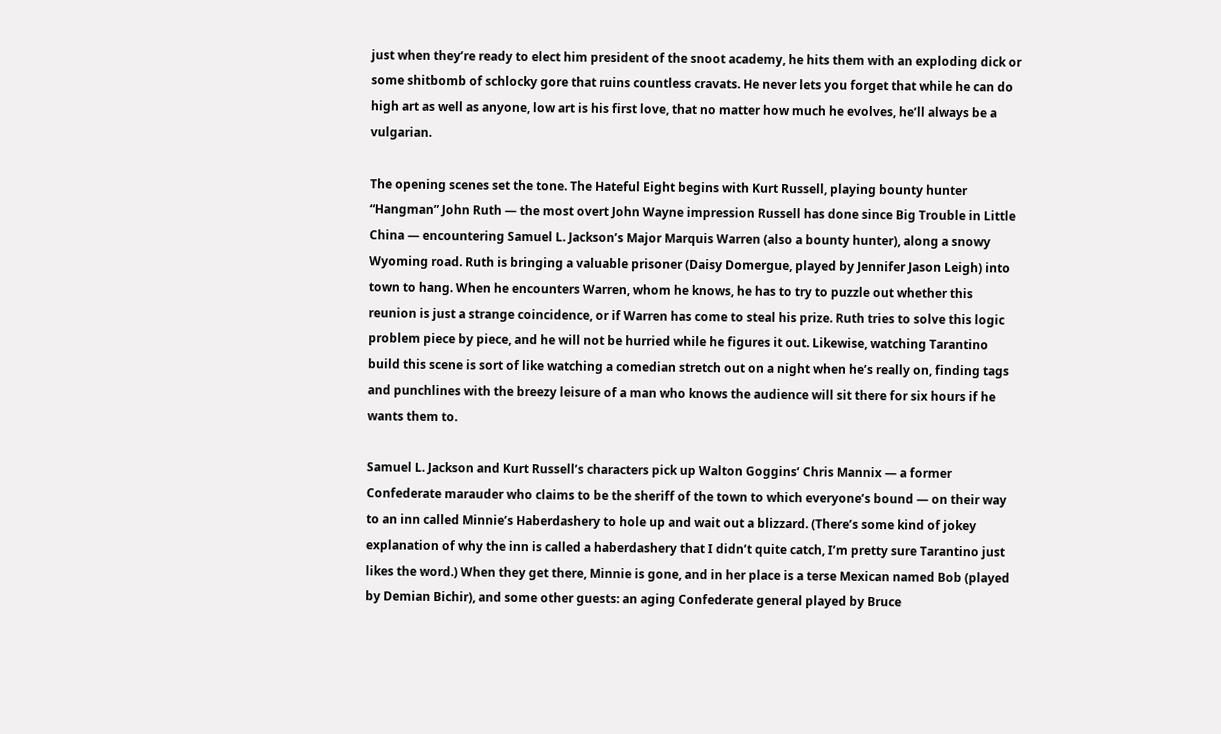just when they’re ready to elect him president of the snoot academy, he hits them with an exploding dick or some shitbomb of schlocky gore that ruins countless cravats. He never lets you forget that while he can do high art as well as anyone, low art is his first love, that no matter how much he evolves, he’ll always be a vulgarian.

The opening scenes set the tone. The Hateful Eight begins with Kurt Russell, playing bounty hunter “Hangman” John Ruth — the most overt John Wayne impression Russell has done since Big Trouble in Little China — encountering Samuel L. Jackson’s Major Marquis Warren (also a bounty hunter), along a snowy Wyoming road. Ruth is bringing a valuable prisoner (Daisy Domergue, played by Jennifer Jason Leigh) into town to hang. When he encounters Warren, whom he knows, he has to try to puzzle out whether this reunion is just a strange coincidence, or if Warren has come to steal his prize. Ruth tries to solve this logic problem piece by piece, and he will not be hurried while he figures it out. Likewise, watching Tarantino build this scene is sort of like watching a comedian stretch out on a night when he’s really on, finding tags and punchlines with the breezy leisure of a man who knows the audience will sit there for six hours if he wants them to.

Samuel L. Jackson and Kurt Russell’s characters pick up Walton Goggins’ Chris Mannix — a former Confederate marauder who claims to be the sheriff of the town to which everyone’s bound — on their way to an inn called Minnie’s Haberdashery to hole up and wait out a blizzard. (There’s some kind of jokey explanation of why the inn is called a haberdashery that I didn’t quite catch, I’m pretty sure Tarantino just likes the word.) When they get there, Minnie is gone, and in her place is a terse Mexican named Bob (played by Demian Bichir), and some other guests: an aging Confederate general played by Bruce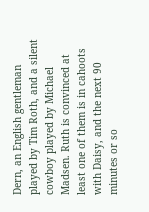Dern, an English gentleman played by Tim Roth, and a silent cowboy played by Michael Madsen. Ruth is convinced at least one of them is in cahoots with Daisy, and the next 90 minutes or so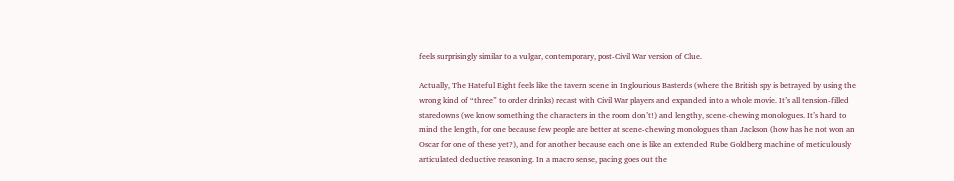feels surprisingly similar to a vulgar, contemporary, post-Civil War version of Clue.

Actually, The Hateful Eight feels like the tavern scene in Inglourious Basterds (where the British spy is betrayed by using the wrong kind of “three” to order drinks) recast with Civil War players and expanded into a whole movie. It’s all tension-filled staredowns (we know something the characters in the room don’t!) and lengthy, scene-chewing monologues. It’s hard to mind the length, for one because few people are better at scene-chewing monologues than Jackson (how has he not won an Oscar for one of these yet?), and for another because each one is like an extended Rube Goldberg machine of meticulously articulated deductive reasoning. In a macro sense, pacing goes out the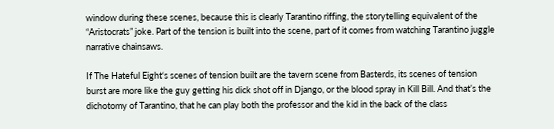window during these scenes, because this is clearly Tarantino riffing, the storytelling equivalent of the “Aristocrats” joke. Part of the tension is built into the scene, part of it comes from watching Tarantino juggle narrative chainsaws.

If The Hateful Eight‘s scenes of tension built are the tavern scene from Basterds, its scenes of tension burst are more like the guy getting his dick shot off in Django, or the blood spray in Kill Bill. And that’s the dichotomy of Tarantino, that he can play both the professor and the kid in the back of the class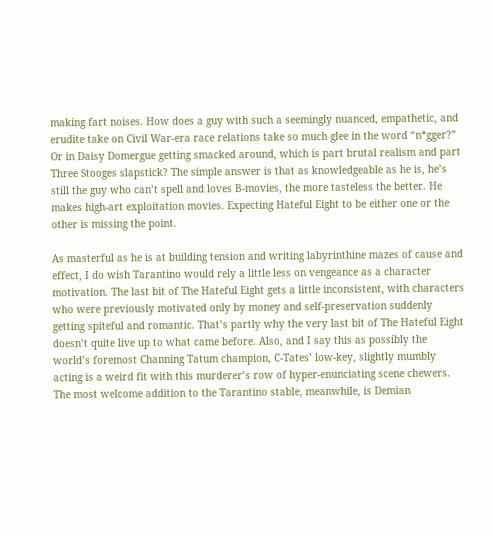making fart noises. How does a guy with such a seemingly nuanced, empathetic, and erudite take on Civil War-era race relations take so much glee in the word “n*gger?” Or in Daisy Domergue getting smacked around, which is part brutal realism and part Three Stooges slapstick? The simple answer is that as knowledgeable as he is, he’s still the guy who can’t spell and loves B-movies, the more tasteless the better. He makes high-art exploitation movies. Expecting Hateful Eight to be either one or the other is missing the point.

As masterful as he is at building tension and writing labyrinthine mazes of cause and effect, I do wish Tarantino would rely a little less on vengeance as a character motivation. The last bit of The Hateful Eight gets a little inconsistent, with characters who were previously motivated only by money and self-preservation suddenly getting spiteful and romantic. That’s partly why the very last bit of The Hateful Eight doesn’t quite live up to what came before. Also, and I say this as possibly the world’s foremost Channing Tatum champion, C-Tates’ low-key, slightly mumbly acting is a weird fit with this murderer’s row of hyper-enunciating scene chewers. The most welcome addition to the Tarantino stable, meanwhile, is Demian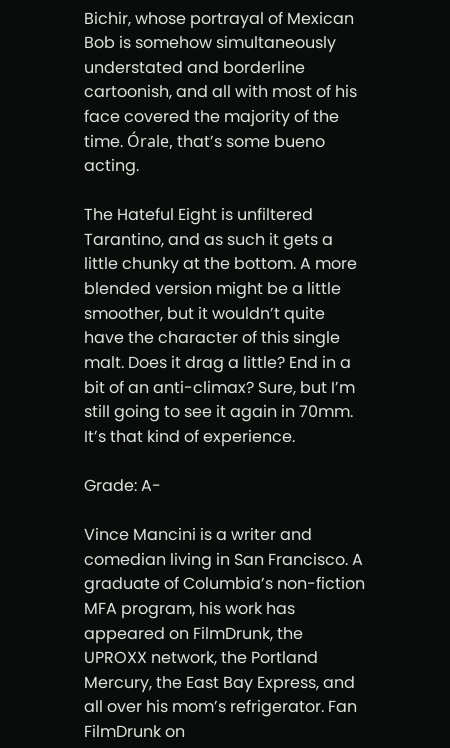Bichir, whose portrayal of Mexican Bob is somehow simultaneously understated and borderline cartoonish, and all with most of his face covered the majority of the time. Órale, that’s some bueno acting.

The Hateful Eight is unfiltered Tarantino, and as such it gets a little chunky at the bottom. A more blended version might be a little smoother, but it wouldn’t quite have the character of this single malt. Does it drag a little? End in a bit of an anti-climax? Sure, but I’m still going to see it again in 70mm. It’s that kind of experience.

Grade: A-

Vince Mancini is a writer and comedian living in San Francisco. A graduate of Columbia’s non-fiction MFA program, his work has appeared on FilmDrunk, the UPROXX network, the Portland Mercury, the East Bay Express, and all over his mom’s refrigerator. Fan FilmDrunk on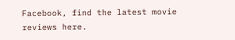Facebook, find the latest movie reviews here.